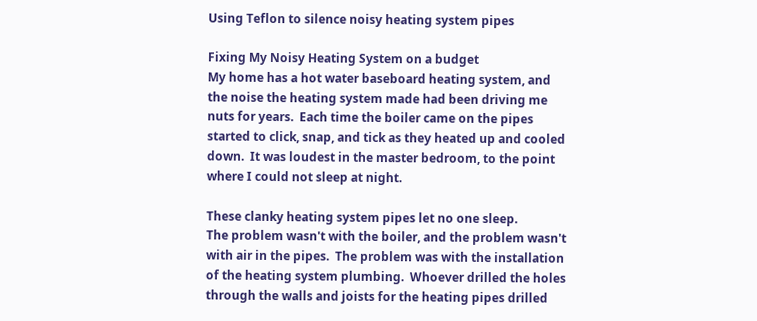Using Teflon to silence noisy heating system pipes

Fixing My Noisy Heating System on a budget
My home has a hot water baseboard heating system, and the noise the heating system made had been driving me nuts for years.  Each time the boiler came on the pipes started to click, snap, and tick as they heated up and cooled down.  It was loudest in the master bedroom, to the point where I could not sleep at night.

These clanky heating system pipes let no one sleep.
The problem wasn't with the boiler, and the problem wasn't with air in the pipes.  The problem was with the installation of the heating system plumbing.  Whoever drilled the holes through the walls and joists for the heating pipes drilled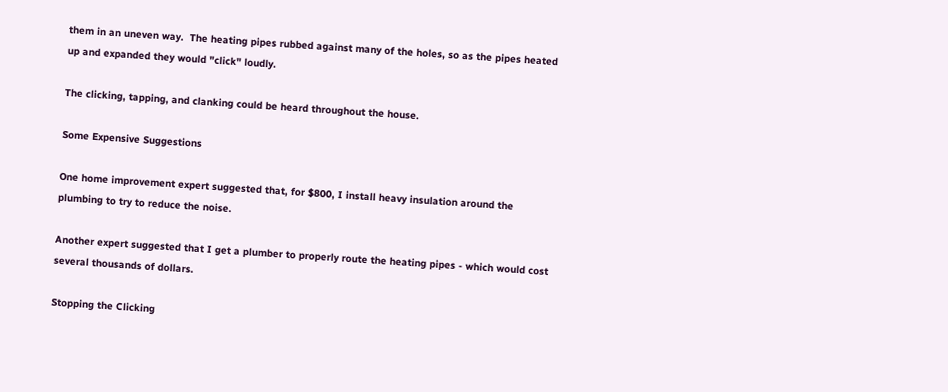them in an uneven way.  The heating pipes rubbed against many of the holes, so as the pipes heated up and expanded they would "click" loudly.

The clicking, tapping, and clanking could be heard throughout the house.

Some Expensive Suggestions

One home improvement expert suggested that, for $800, I install heavy insulation around the plumbing to try to reduce the noise.

Another expert suggested that I get a plumber to properly route the heating pipes - which would cost several thousands of dollars.

Stopping the Clicking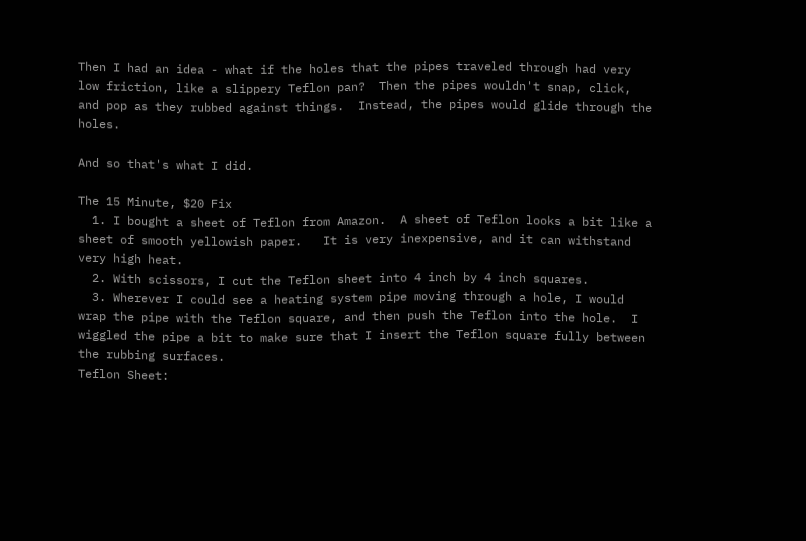Then I had an idea - what if the holes that the pipes traveled through had very low friction, like a slippery Teflon pan?  Then the pipes wouldn't snap, click, and pop as they rubbed against things.  Instead, the pipes would glide through the holes.

And so that's what I did.

The 15 Minute, $20 Fix
  1. I bought a sheet of Teflon from Amazon.  A sheet of Teflon looks a bit like a sheet of smooth yellowish paper.   It is very inexpensive, and it can withstand very high heat.
  2. With scissors, I cut the Teflon sheet into 4 inch by 4 inch squares.
  3. Wherever I could see a heating system pipe moving through a hole, I would wrap the pipe with the Teflon square, and then push the Teflon into the hole.  I wiggled the pipe a bit to make sure that I insert the Teflon square fully between the rubbing surfaces.
Teflon Sheet: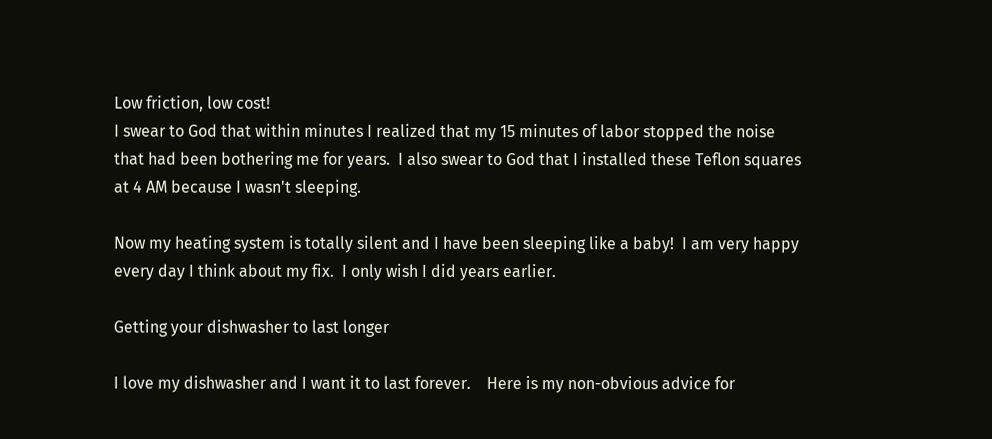Low friction, low cost!
I swear to God that within minutes I realized that my 15 minutes of labor stopped the noise that had been bothering me for years.  I also swear to God that I installed these Teflon squares at 4 AM because I wasn't sleeping.

Now my heating system is totally silent and I have been sleeping like a baby!  I am very happy every day I think about my fix.  I only wish I did years earlier.

Getting your dishwasher to last longer

I love my dishwasher and I want it to last forever.    Here is my non-obvious advice for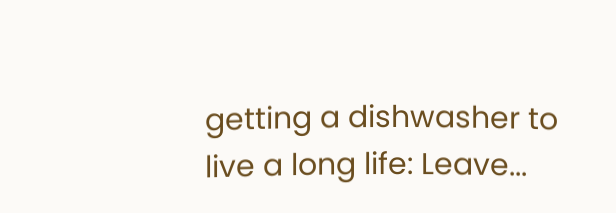getting a dishwasher to live a long life: Leave...